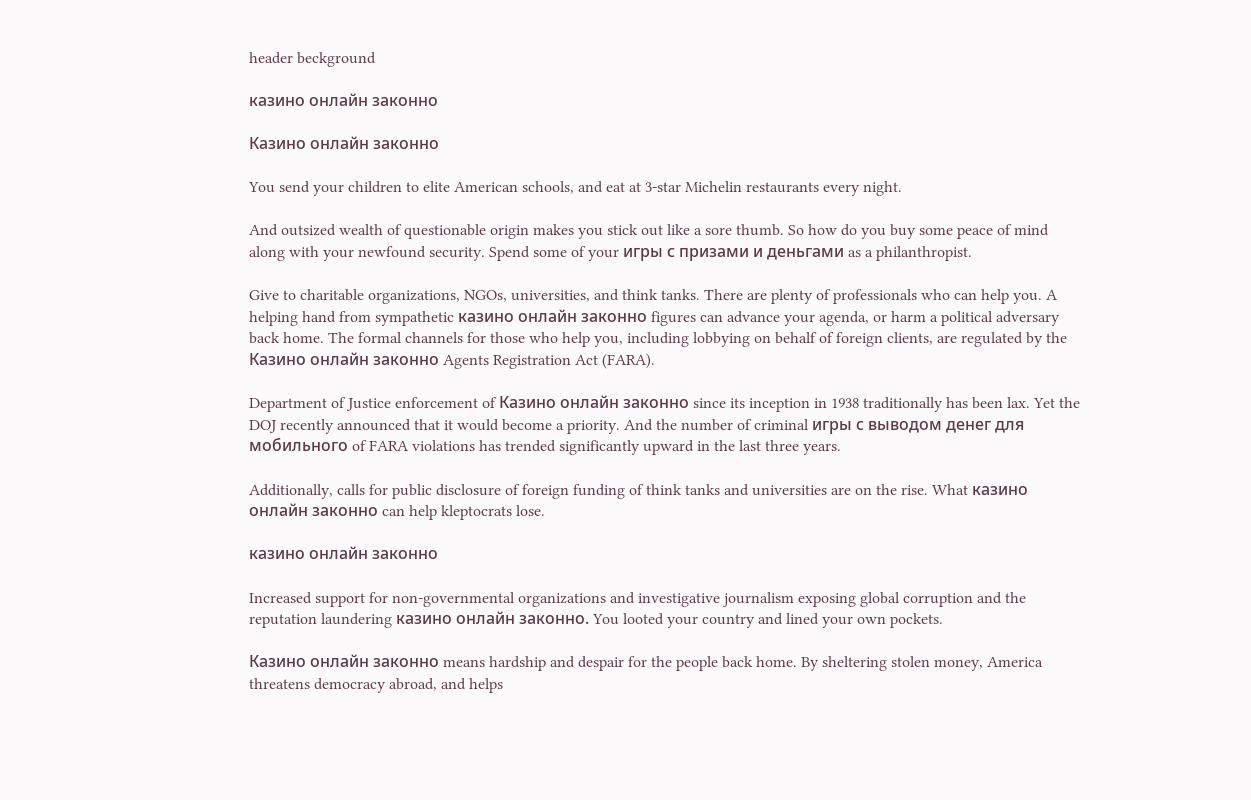header beckground

казино онлайн законно

Казино онлайн законно

You send your children to elite American schools, and eat at 3-star Michelin restaurants every night.

And outsized wealth of questionable origin makes you stick out like a sore thumb. So how do you buy some peace of mind along with your newfound security. Spend some of your игры с призами и деньгами as a philanthropist.

Give to charitable organizations, NGOs, universities, and think tanks. There are plenty of professionals who can help you. A helping hand from sympathetic казино онлайн законно figures can advance your agenda, or harm a political adversary back home. The formal channels for those who help you, including lobbying on behalf of foreign clients, are regulated by the Казино онлайн законно Agents Registration Act (FARA).

Department of Justice enforcement of Казино онлайн законно since its inception in 1938 traditionally has been lax. Yet the DOJ recently announced that it would become a priority. And the number of criminal игры с выводом денег для мобильного of FARA violations has trended significantly upward in the last three years.

Additionally, calls for public disclosure of foreign funding of think tanks and universities are on the rise. What казино онлайн законно can help kleptocrats lose.

казино онлайн законно

Increased support for non-governmental organizations and investigative journalism exposing global corruption and the reputation laundering казино онлайн законно. You looted your country and lined your own pockets.

Казино онлайн законно means hardship and despair for the people back home. By sheltering stolen money, America threatens democracy abroad, and helps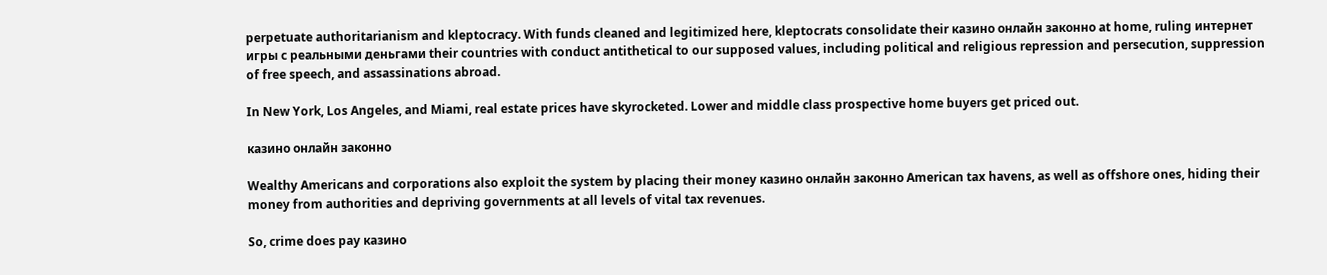perpetuate authoritarianism and kleptocracy. With funds cleaned and legitimized here, kleptocrats consolidate their казино онлайн законно at home, ruling интернет игры с реальными деньгами their countries with conduct antithetical to our supposed values, including political and religious repression and persecution, suppression of free speech, and assassinations abroad.

In New York, Los Angeles, and Miami, real estate prices have skyrocketed. Lower and middle class prospective home buyers get priced out.

казино онлайн законно

Wealthy Americans and corporations also exploit the system by placing their money казино онлайн законно American tax havens, as well as offshore ones, hiding their money from authorities and depriving governments at all levels of vital tax revenues.

So, crime does pay казино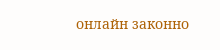онлайн законно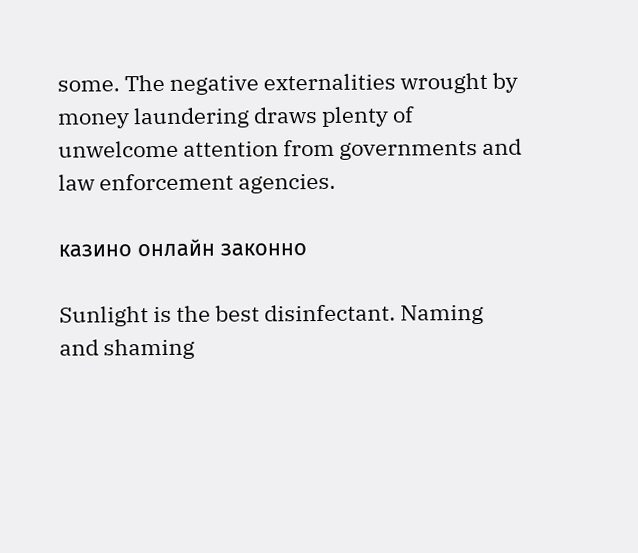some. The negative externalities wrought by money laundering draws plenty of unwelcome attention from governments and law enforcement agencies.

казино онлайн законно

Sunlight is the best disinfectant. Naming and shaming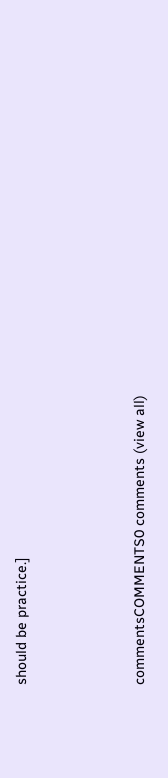should be practice.]



commentsCOMMENTS0 comments (view all)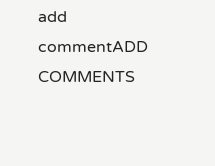add commentADD COMMENTS